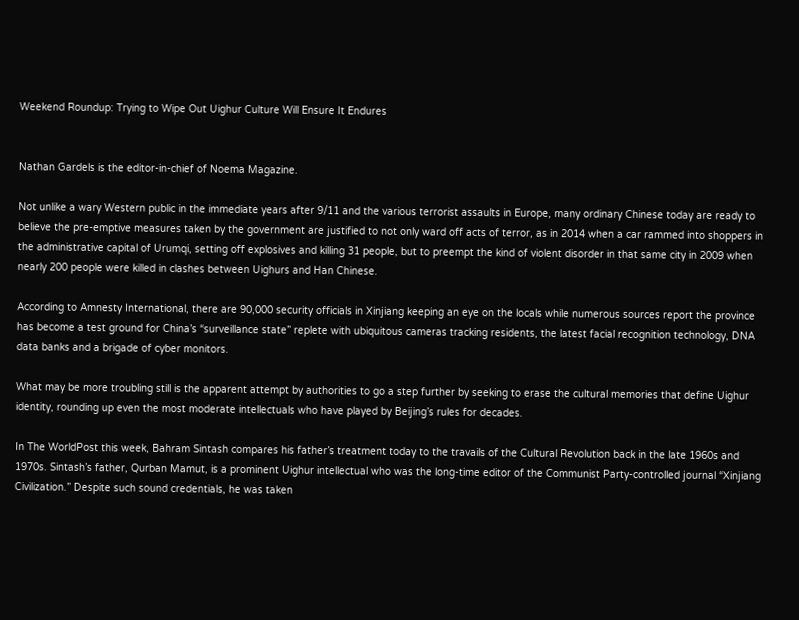Weekend Roundup: Trying to Wipe Out Uighur Culture Will Ensure It Endures


Nathan Gardels is the editor-in-chief of Noema Magazine.

Not unlike a wary Western public in the immediate years after 9/11 and the various terrorist assaults in Europe, many ordinary Chinese today are ready to believe the pre-emptive measures taken by the government are justified to not only ward off acts of terror, as in 2014 when a car rammed into shoppers in the administrative capital of Urumqi, setting off explosives and killing 31 people, but to preempt the kind of violent disorder in that same city in 2009 when nearly 200 people were killed in clashes between Uighurs and Han Chinese.

According to Amnesty International, there are 90,000 security officials in Xinjiang keeping an eye on the locals while numerous sources report the province has become a test ground for China’s “surveillance state” replete with ubiquitous cameras tracking residents, the latest facial recognition technology, DNA data banks and a brigade of cyber monitors.

What may be more troubling still is the apparent attempt by authorities to go a step further by seeking to erase the cultural memories that define Uighur identity, rounding up even the most moderate intellectuals who have played by Beijing’s rules for decades.

In The WorldPost this week, Bahram Sintash compares his father’s treatment today to the travails of the Cultural Revolution back in the late 1960s and 1970s. Sintash’s father, Qurban Mamut, is a prominent Uighur intellectual who was the long-time editor of the Communist Party-controlled journal “Xinjiang Civilization.” Despite such sound credentials, he was taken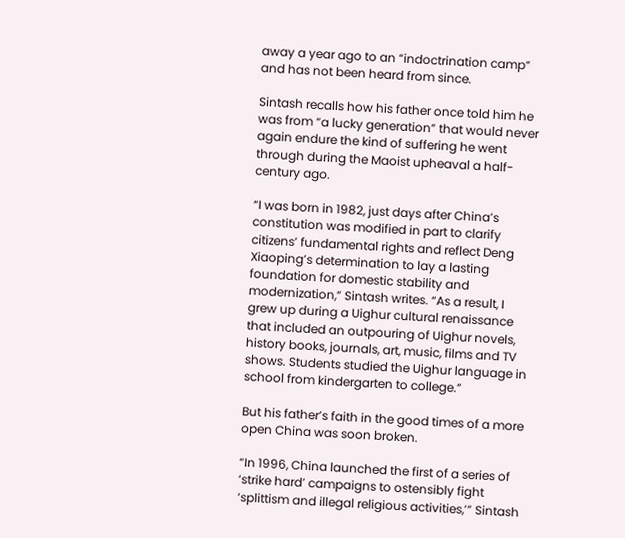away a year ago to an “indoctrination camp” and has not been heard from since.

Sintash recalls how his father once told him he was from “a lucky generation” that would never again endure the kind of suffering he went through during the Maoist upheaval a half-century ago.

“I was born in 1982, just days after China’s constitution was modified in part to clarify citizens’ fundamental rights and reflect Deng Xiaoping’s determination to lay a lasting foundation for domestic stability and modernization,” Sintash writes. “As a result, I grew up during a Uighur cultural renaissance that included an outpouring of Uighur novels, history books, journals, art, music, films and TV shows. Students studied the Uighur language in school from kindergarten to college.”

But his father’s faith in the good times of a more open China was soon broken.

“In 1996, China launched the first of a series of  ‘strike hard’ campaigns to ostensibly fight ‘splittism and illegal religious activities,’” Sintash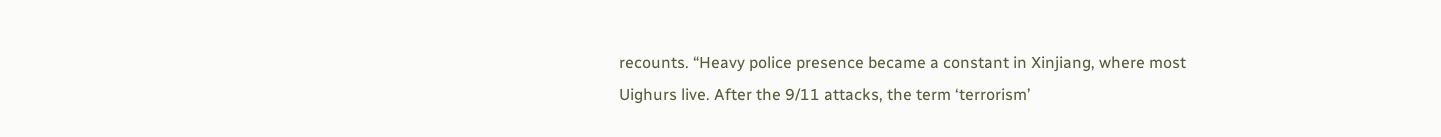recounts. “Heavy police presence became a constant in Xinjiang, where most Uighurs live. After the 9/11 attacks, the term ‘terrorism’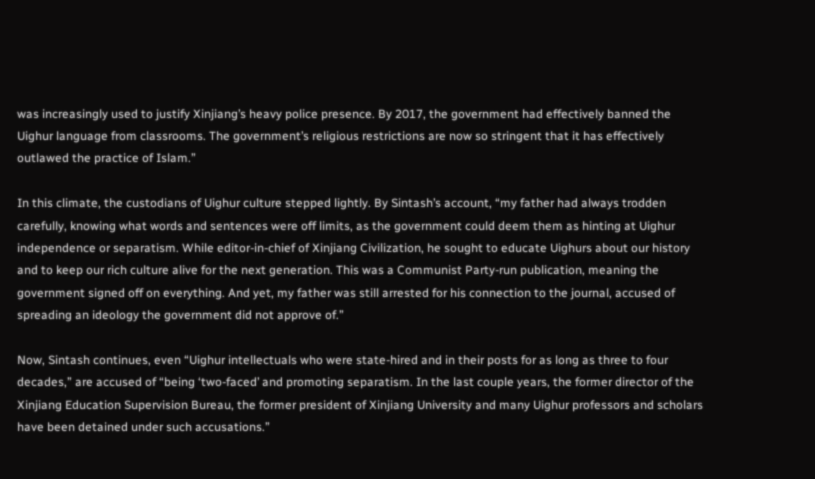was increasingly used to justify Xinjiang’s heavy police presence. By 2017, the government had effectively banned the Uighur language from classrooms. The government’s religious restrictions are now so stringent that it has effectively outlawed the practice of Islam.”

In this climate, the custodians of Uighur culture stepped lightly. By Sintash’s account, “my father had always trodden carefully, knowing what words and sentences were off limits, as the government could deem them as hinting at Uighur independence or separatism. While editor-in-chief of Xinjiang Civilization, he sought to educate Uighurs about our history and to keep our rich culture alive for the next generation. This was a Communist Party-run publication, meaning the government signed off on everything. And yet, my father was still arrested for his connection to the journal, accused of spreading an ideology the government did not approve of.”

Now, Sintash continues, even “Uighur intellectuals who were state-hired and in their posts for as long as three to four decades,” are accused of “being ‘two-faced’ and promoting separatism. In the last couple years, the former director of the Xinjiang Education Supervision Bureau, the former president of Xinjiang University and many Uighur professors and scholars have been detained under such accusations.”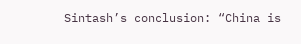Sintash’s conclusion: “China is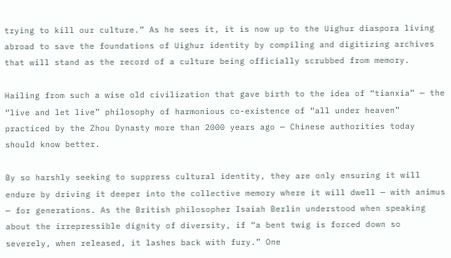trying to kill our culture.” As he sees it, it is now up to the Uighur diaspora living abroad to save the foundations of Uighur identity by compiling and digitizing archives that will stand as the record of a culture being officially scrubbed from memory.

Hailing from such a wise old civilization that gave birth to the idea of “tianxia” — the “live and let live” philosophy of harmonious co-existence of “all under heaven” practiced by the Zhou Dynasty more than 2000 years ago — Chinese authorities today should know better.

By so harshly seeking to suppress cultural identity, they are only ensuring it will endure by driving it deeper into the collective memory where it will dwell — with animus — for generations. As the British philosopher Isaiah Berlin understood when speaking about the irrepressible dignity of diversity, if “a bent twig is forced down so severely, when released, it lashes back with fury.” One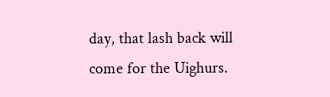day, that lash back will come for the Uighurs.